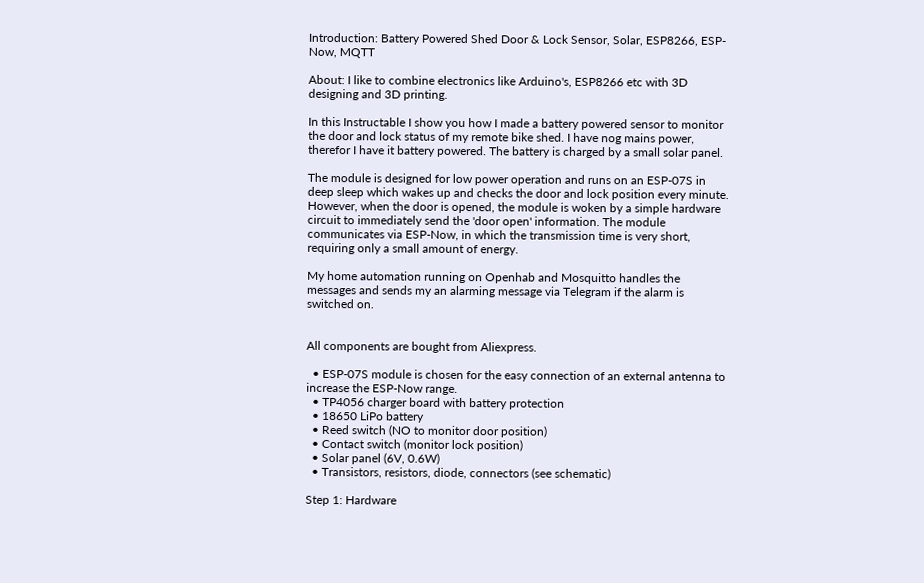Introduction: Battery Powered Shed Door & Lock Sensor, Solar, ESP8266, ESP-Now, MQTT

About: I like to combine electronics like Arduino's, ESP8266 etc with 3D designing and 3D printing.

In this Instructable I show you how I made a battery powered sensor to monitor the door and lock status of my remote bike shed. I have nog mains power, therefor I have it battery powered. The battery is charged by a small solar panel.

The module is designed for low power operation and runs on an ESP-07S in deep sleep which wakes up and checks the door and lock position every minute. However, when the door is opened, the module is woken by a simple hardware circuit to immediately send the 'door open' information. The module communicates via ESP-Now, in which the transmission time is very short, requiring only a small amount of energy.

My home automation running on Openhab and Mosquitto handles the messages and sends my an alarming message via Telegram if the alarm is switched on.


All components are bought from Aliexpress.

  • ESP-07S module is chosen for the easy connection of an external antenna to increase the ESP-Now range.
  • TP4056 charger board with battery protection
  • 18650 LiPo battery
  • Reed switch (NO to monitor door position)
  • Contact switch (monitor lock position)
  • Solar panel (6V, 0.6W)
  • Transistors, resistors, diode, connectors (see schematic)

Step 1: Hardware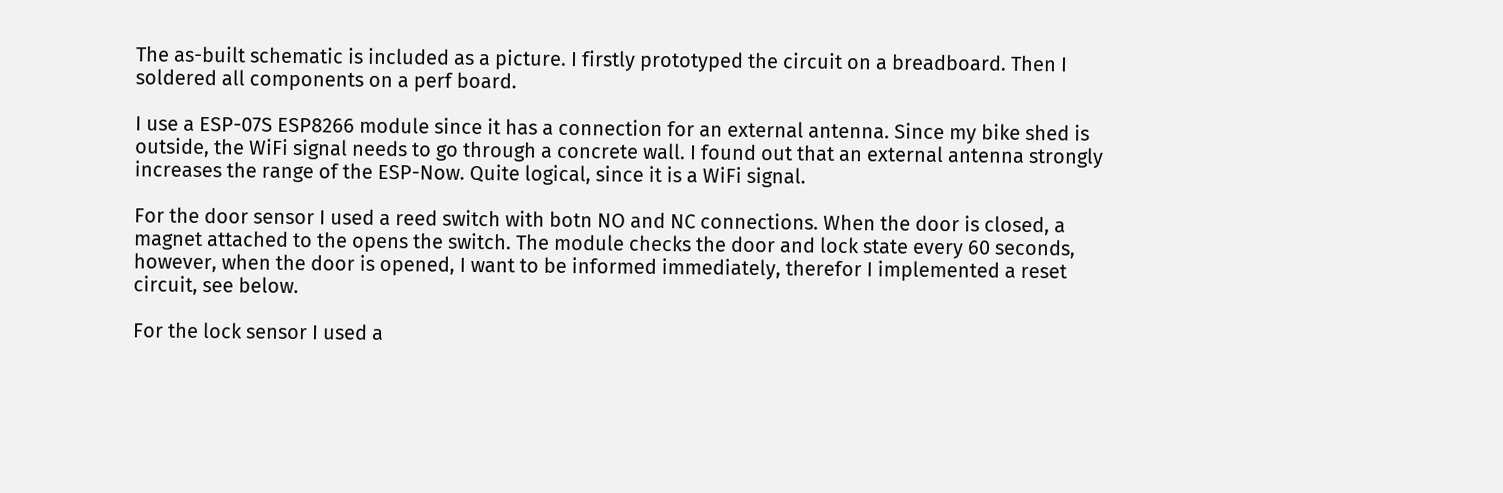The as-built schematic is included as a picture. I firstly prototyped the circuit on a breadboard. Then I soldered all components on a perf board.

I use a ESP-07S ESP8266 module since it has a connection for an external antenna. Since my bike shed is outside, the WiFi signal needs to go through a concrete wall. I found out that an external antenna strongly increases the range of the ESP-Now. Quite logical, since it is a WiFi signal.

For the door sensor I used a reed switch with botn NO and NC connections. When the door is closed, a magnet attached to the opens the switch. The module checks the door and lock state every 60 seconds, however, when the door is opened, I want to be informed immediately, therefor I implemented a reset circuit, see below.

For the lock sensor I used a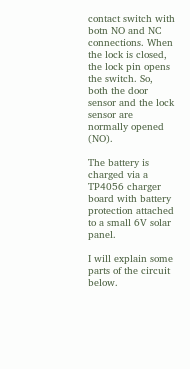contact switch with botn NO and NC connections. When the lock is closed, the lock pin opens the switch. So, both the door sensor and the lock sensor are normally opened (NO).

The battery is charged via a TP4056 charger board with battery protection attached to a small 6V solar panel.

I will explain some parts of the circuit below.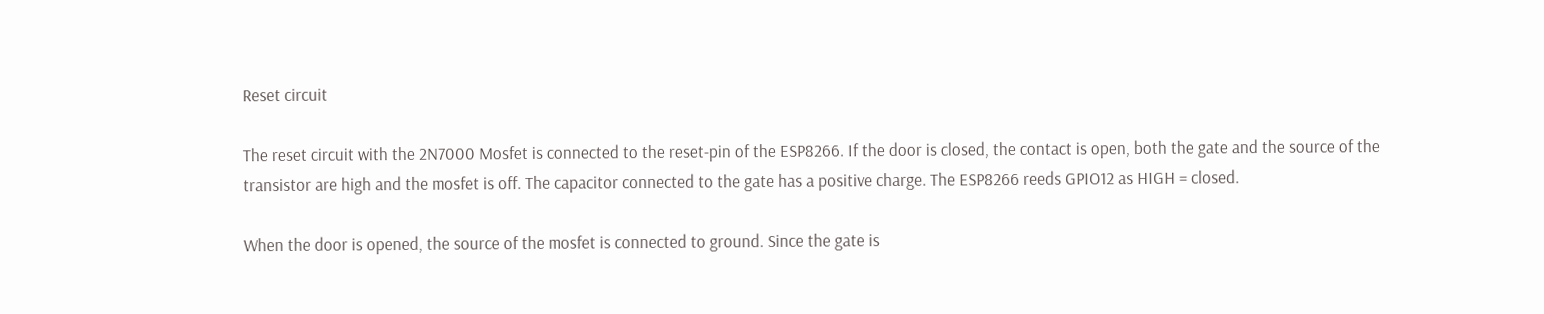Reset circuit

The reset circuit with the 2N7000 Mosfet is connected to the reset-pin of the ESP8266. If the door is closed, the contact is open, both the gate and the source of the transistor are high and the mosfet is off. The capacitor connected to the gate has a positive charge. The ESP8266 reeds GPIO12 as HIGH = closed.

When the door is opened, the source of the mosfet is connected to ground. Since the gate is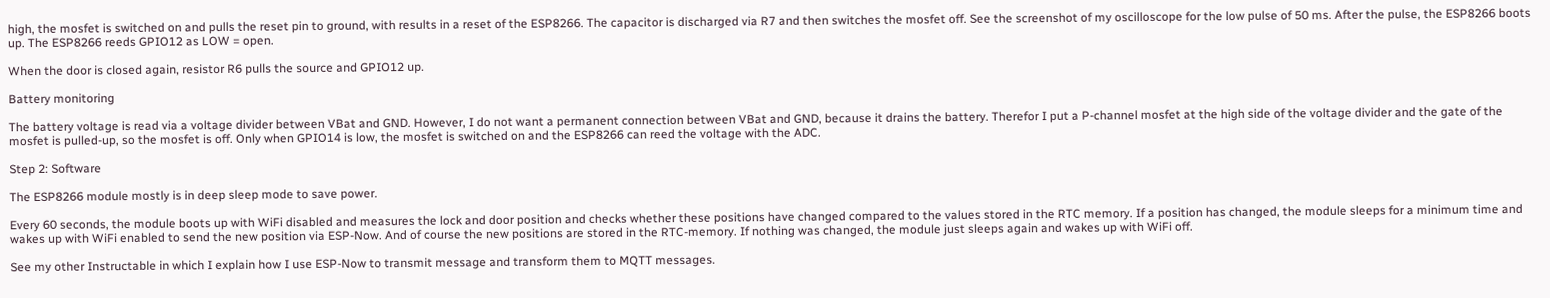high, the mosfet is switched on and pulls the reset pin to ground, with results in a reset of the ESP8266. The capacitor is discharged via R7 and then switches the mosfet off. See the screenshot of my oscilloscope for the low pulse of 50 ms. After the pulse, the ESP8266 boots up. The ESP8266 reeds GPIO12 as LOW = open.

When the door is closed again, resistor R6 pulls the source and GPIO12 up.

Battery monitoring

The battery voltage is read via a voltage divider between VBat and GND. However, I do not want a permanent connection between VBat and GND, because it drains the battery. Therefor I put a P-channel mosfet at the high side of the voltage divider and the gate of the mosfet is pulled-up, so the mosfet is off. Only when GPIO14 is low, the mosfet is switched on and the ESP8266 can reed the voltage with the ADC.

Step 2: Software

The ESP8266 module mostly is in deep sleep mode to save power.

Every 60 seconds, the module boots up with WiFi disabled and measures the lock and door position and checks whether these positions have changed compared to the values stored in the RTC memory. If a position has changed, the module sleeps for a minimum time and wakes up with WiFi enabled to send the new position via ESP-Now. And of course the new positions are stored in the RTC-memory. If nothing was changed, the module just sleeps again and wakes up with WiFi off.

See my other Instructable in which I explain how I use ESP-Now to transmit message and transform them to MQTT messages.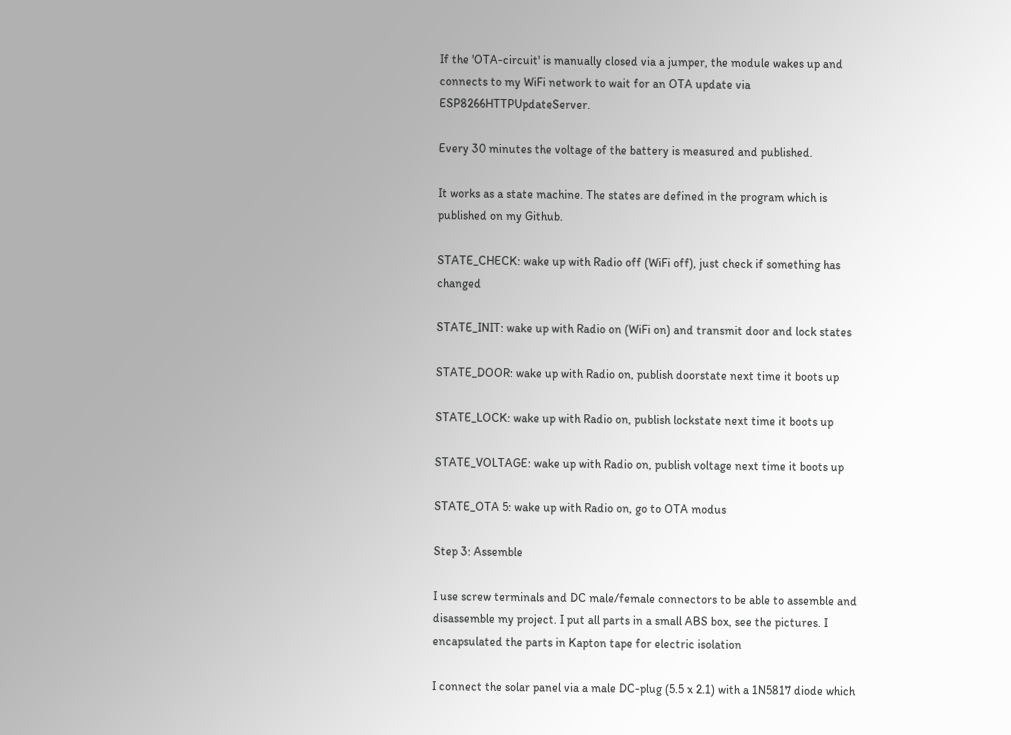If the 'OTA-circuit' is manually closed via a jumper, the module wakes up and connects to my WiFi network to wait for an OTA update via ESP8266HTTPUpdateServer.

Every 30 minutes the voltage of the battery is measured and published.

It works as a state machine. The states are defined in the program which is published on my Github.

STATE_CHECK: wake up with Radio off (WiFi off), just check if something has changed

STATE_INIT: wake up with Radio on (WiFi on) and transmit door and lock states

STATE_DOOR: wake up with Radio on, publish doorstate next time it boots up

STATE_LOCK: wake up with Radio on, publish lockstate next time it boots up

STATE_VOLTAGE: wake up with Radio on, publish voltage next time it boots up

STATE_OTA 5: wake up with Radio on, go to OTA modus

Step 3: Assemble

I use screw terminals and DC male/female connectors to be able to assemble and disassemble my project. I put all parts in a small ABS box, see the pictures. I encapsulated the parts in Kapton tape for electric isolation

I connect the solar panel via a male DC-plug (5.5 x 2.1) with a 1N5817 diode which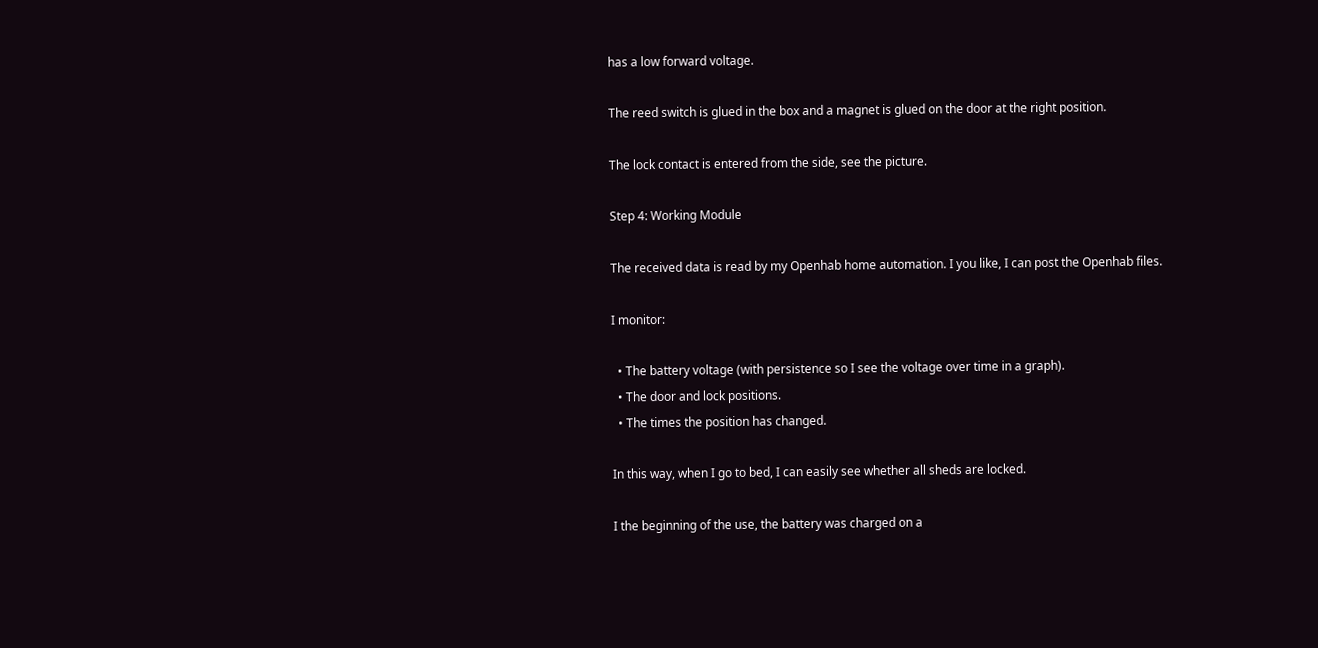has a low forward voltage.

The reed switch is glued in the box and a magnet is glued on the door at the right position.

The lock contact is entered from the side, see the picture.

Step 4: Working Module

The received data is read by my Openhab home automation. I you like, I can post the Openhab files.

I monitor:

  • The battery voltage (with persistence so I see the voltage over time in a graph).
  • The door and lock positions.
  • The times the position has changed.

In this way, when I go to bed, I can easily see whether all sheds are locked.

I the beginning of the use, the battery was charged on a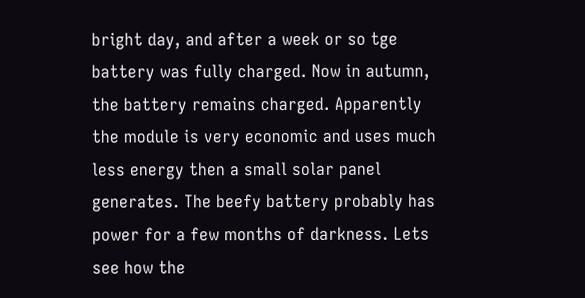bright day, and after a week or so tge battery was fully charged. Now in autumn, the battery remains charged. Apparently the module is very economic and uses much less energy then a small solar panel generates. The beefy battery probably has power for a few months of darkness. Lets see how the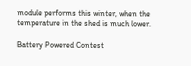module performs this winter, when the temperature in the shed is much lower.

Battery Powered Contest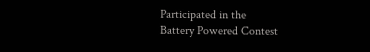Participated in the
Battery Powered Contest